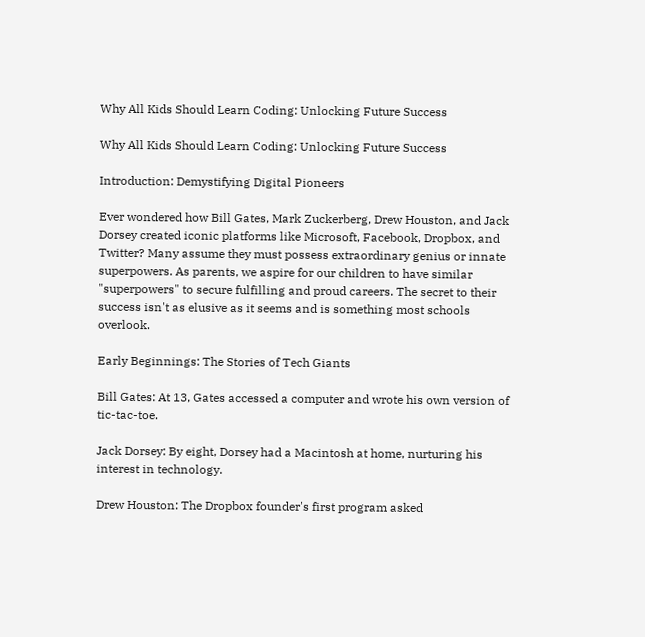Why All Kids Should Learn Coding: Unlocking Future Success

Why All Kids Should Learn Coding: Unlocking Future Success

Introduction: Demystifying Digital Pioneers

Ever wondered how Bill Gates, Mark Zuckerberg, Drew Houston, and Jack Dorsey created iconic platforms like Microsoft, Facebook, Dropbox, and Twitter? Many assume they must possess extraordinary genius or innate superpowers. As parents, we aspire for our children to have similar "superpowers" to secure fulfilling and proud careers. The secret to their success isn't as elusive as it seems and is something most schools overlook.

Early Beginnings: The Stories of Tech Giants

Bill Gates: At 13, Gates accessed a computer and wrote his own version of tic-tac-toe.

Jack Dorsey: By eight, Dorsey had a Macintosh at home, nurturing his interest in technology.

Drew Houston: The Dropbox founder's first program asked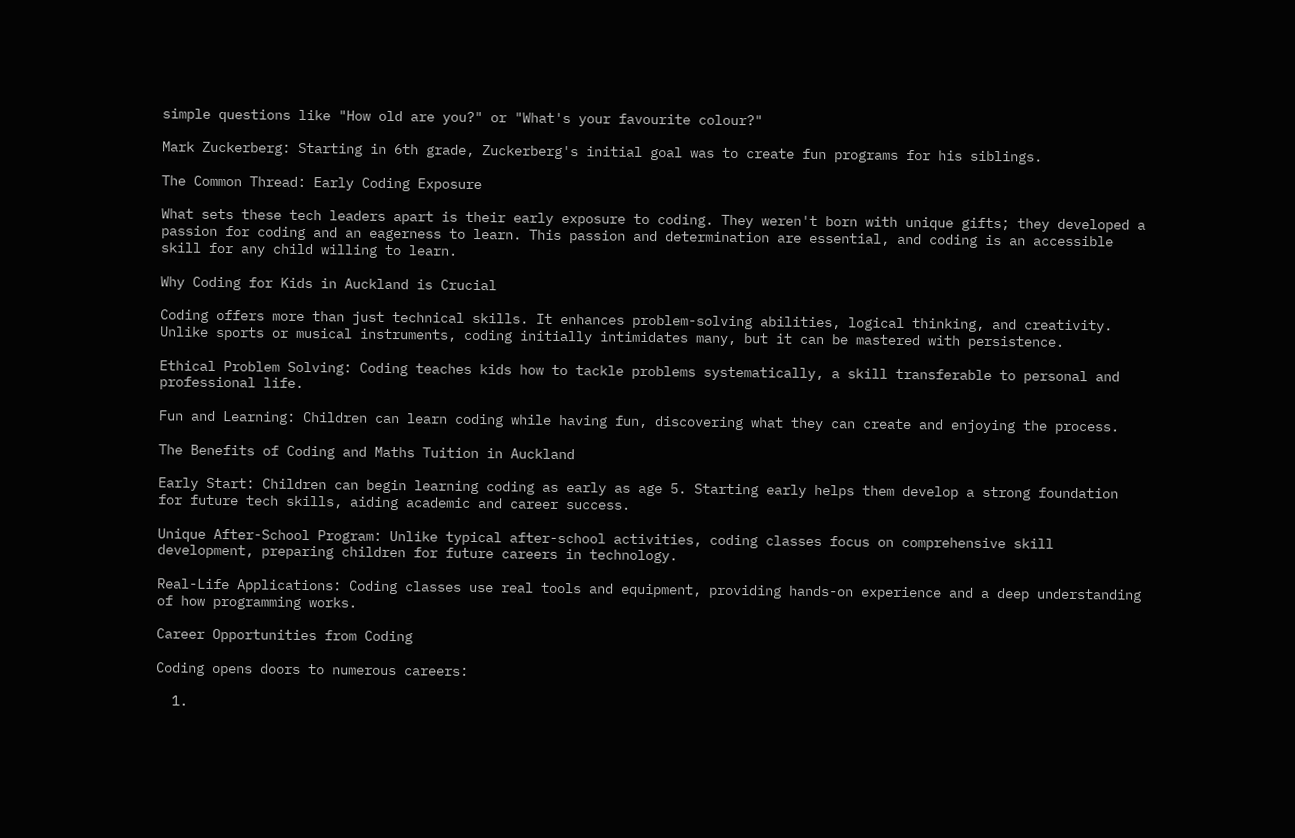simple questions like "How old are you?" or "What's your favourite colour?"

Mark Zuckerberg: Starting in 6th grade, Zuckerberg's initial goal was to create fun programs for his siblings.

The Common Thread: Early Coding Exposure

What sets these tech leaders apart is their early exposure to coding. They weren't born with unique gifts; they developed a passion for coding and an eagerness to learn. This passion and determination are essential, and coding is an accessible skill for any child willing to learn.

Why Coding for Kids in Auckland is Crucial

Coding offers more than just technical skills. It enhances problem-solving abilities, logical thinking, and creativity. Unlike sports or musical instruments, coding initially intimidates many, but it can be mastered with persistence.

Ethical Problem Solving: Coding teaches kids how to tackle problems systematically, a skill transferable to personal and professional life.

Fun and Learning: Children can learn coding while having fun, discovering what they can create and enjoying the process.

The Benefits of Coding and Maths Tuition in Auckland

Early Start: Children can begin learning coding as early as age 5. Starting early helps them develop a strong foundation for future tech skills, aiding academic and career success.

Unique After-School Program: Unlike typical after-school activities, coding classes focus on comprehensive skill development, preparing children for future careers in technology.

Real-Life Applications: Coding classes use real tools and equipment, providing hands-on experience and a deep understanding of how programming works.

Career Opportunities from Coding

Coding opens doors to numerous careers:

  1.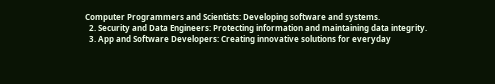Computer Programmers and Scientists: Developing software and systems.
  2. Security and Data Engineers: Protecting information and maintaining data integrity.
  3. App and Software Developers: Creating innovative solutions for everyday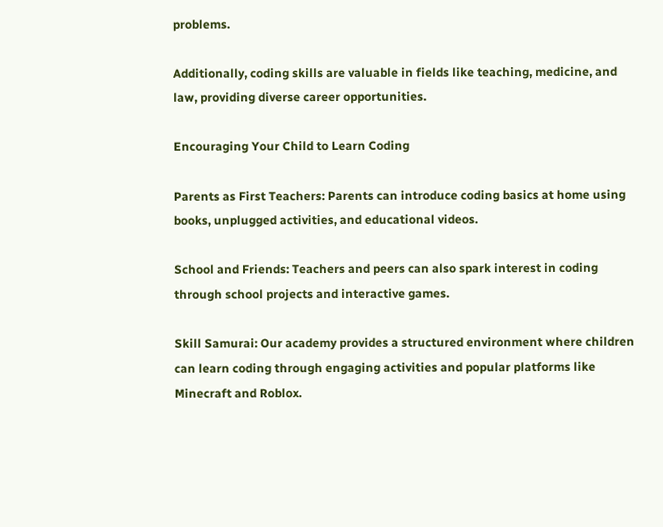problems.

Additionally, coding skills are valuable in fields like teaching, medicine, and law, providing diverse career opportunities.

Encouraging Your Child to Learn Coding

Parents as First Teachers: Parents can introduce coding basics at home using books, unplugged activities, and educational videos.

School and Friends: Teachers and peers can also spark interest in coding through school projects and interactive games.

Skill Samurai: Our academy provides a structured environment where children can learn coding through engaging activities and popular platforms like Minecraft and Roblox.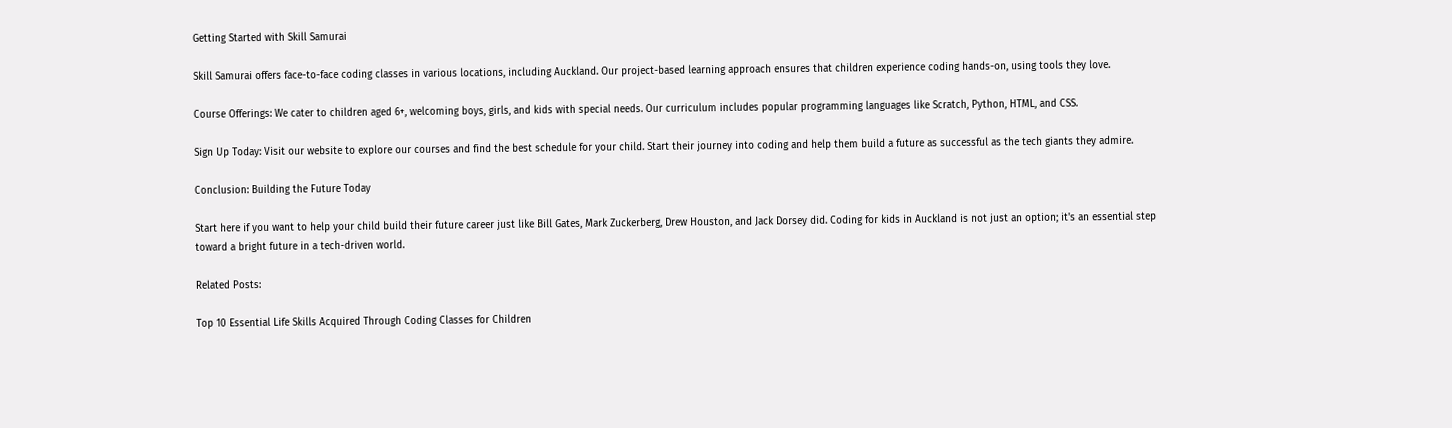Getting Started with Skill Samurai

Skill Samurai offers face-to-face coding classes in various locations, including Auckland. Our project-based learning approach ensures that children experience coding hands-on, using tools they love.

Course Offerings: We cater to children aged 6+, welcoming boys, girls, and kids with special needs. Our curriculum includes popular programming languages like Scratch, Python, HTML, and CSS.

Sign Up Today: Visit our website to explore our courses and find the best schedule for your child. Start their journey into coding and help them build a future as successful as the tech giants they admire.

Conclusion: Building the Future Today

Start here if you want to help your child build their future career just like Bill Gates, Mark Zuckerberg, Drew Houston, and Jack Dorsey did. Coding for kids in Auckland is not just an option; it's an essential step toward a bright future in a tech-driven world.

Related Posts:

Top 10 Essential Life Skills Acquired Through Coding Classes for Children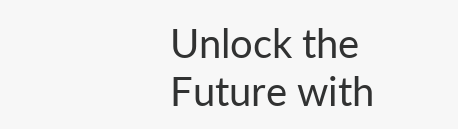Unlock the Future with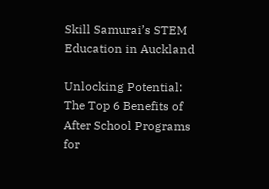Skill Samurai’s STEM Education in Auckland

Unlocking Potential: The Top 6 Benefits of After School Programs for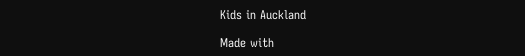Kids in Auckland

Made with